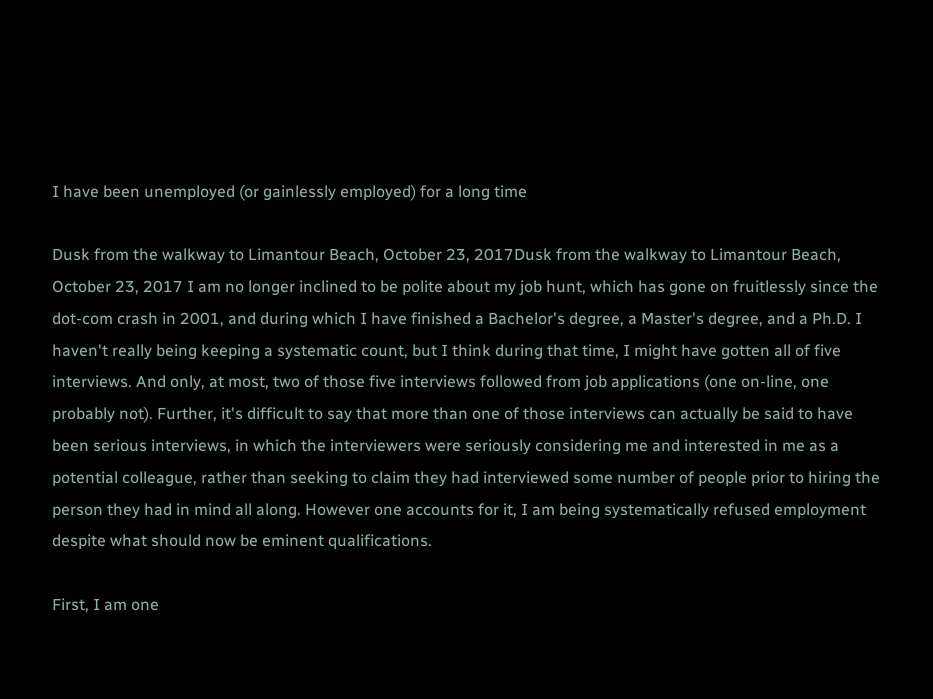I have been unemployed (or gainlessly employed) for a long time

Dusk from the walkway to Limantour Beach, October 23, 2017Dusk from the walkway to Limantour Beach, October 23, 2017 I am no longer inclined to be polite about my job hunt, which has gone on fruitlessly since the dot-com crash in 2001, and during which I have finished a Bachelor's degree, a Master's degree, and a Ph.D. I haven't really being keeping a systematic count, but I think during that time, I might have gotten all of five interviews. And only, at most, two of those five interviews followed from job applications (one on-line, one probably not). Further, it's difficult to say that more than one of those interviews can actually be said to have been serious interviews, in which the interviewers were seriously considering me and interested in me as a potential colleague, rather than seeking to claim they had interviewed some number of people prior to hiring the person they had in mind all along. However one accounts for it, I am being systematically refused employment despite what should now be eminent qualifications.

First, I am one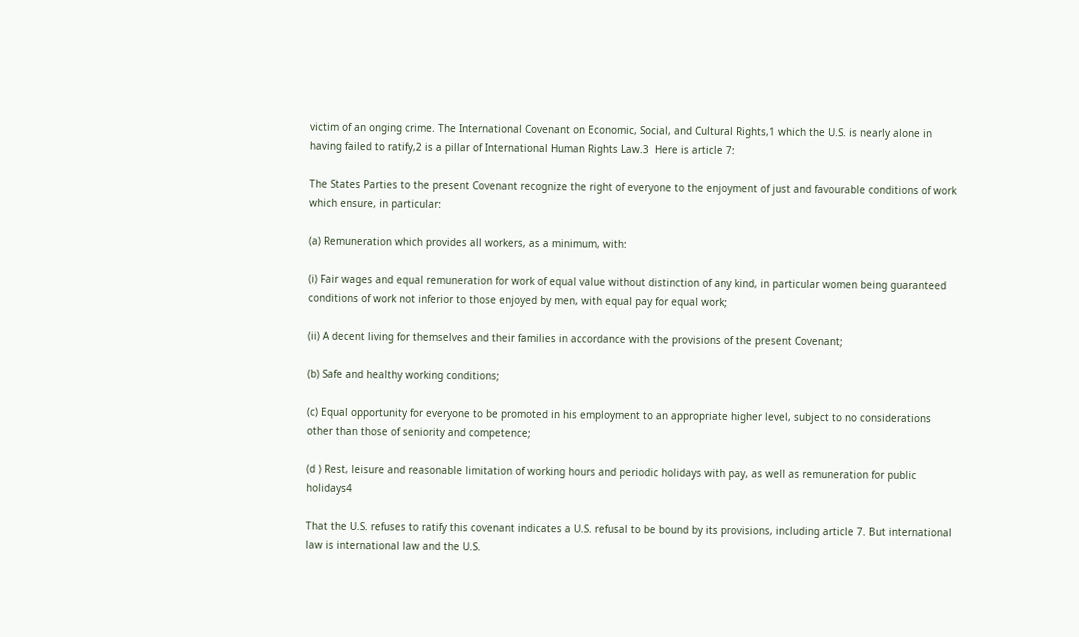victim of an onging crime. The International Covenant on Economic, Social, and Cultural Rights,1 which the U.S. is nearly alone in having failed to ratify,2 is a pillar of International Human Rights Law.3  Here is article 7:

The States Parties to the present Covenant recognize the right of everyone to the enjoyment of just and favourable conditions of work which ensure, in particular:

(a) Remuneration which provides all workers, as a minimum, with:

(i) Fair wages and equal remuneration for work of equal value without distinction of any kind, in particular women being guaranteed conditions of work not inferior to those enjoyed by men, with equal pay for equal work;

(ii) A decent living for themselves and their families in accordance with the provisions of the present Covenant;

(b) Safe and healthy working conditions;

(c) Equal opportunity for everyone to be promoted in his employment to an appropriate higher level, subject to no considerations other than those of seniority and competence;

(d ) Rest, leisure and reasonable limitation of working hours and periodic holidays with pay, as well as remuneration for public holidays4

That the U.S. refuses to ratify this covenant indicates a U.S. refusal to be bound by its provisions, including article 7. But international law is international law and the U.S.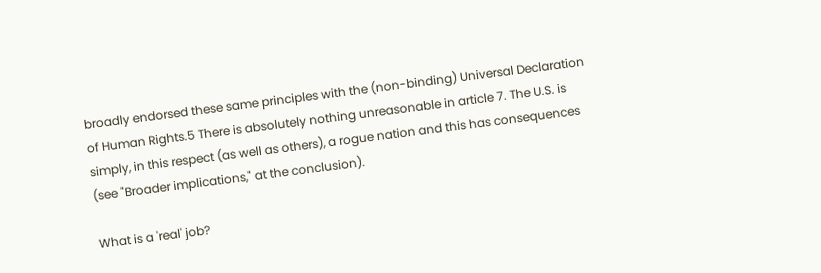broadly endorsed these same principles with the (non-binding) Universal Declaration of Human Rights.5 There is absolutely nothing unreasonable in article 7. The U.S. is simply, in this respect (as well as others), a rogue nation and this has consequences (see "Broader implications," at the conclusion).

What is a 'real' job?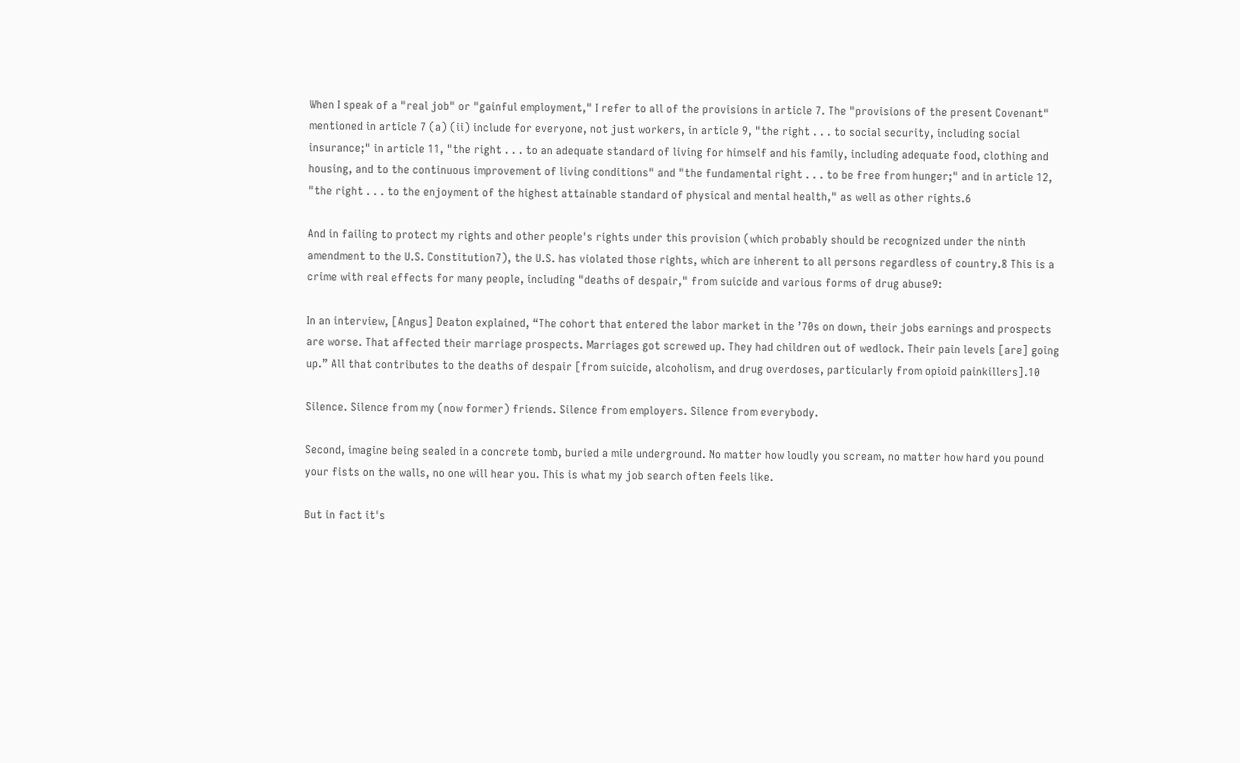When I speak of a "real job" or "gainful employment," I refer to all of the provisions in article 7. The "provisions of the present Covenant" mentioned in article 7 (a) (ii) include for everyone, not just workers, in article 9, "the right . . . to social security, including social insurance;" in article 11, "the right . . . to an adequate standard of living for himself and his family, including adequate food, clothing and housing, and to the continuous improvement of living conditions" and "the fundamental right . . . to be free from hunger;" and in article 12, "the right . . . to the enjoyment of the highest attainable standard of physical and mental health," as well as other rights.6

And in failing to protect my rights and other people's rights under this provision (which probably should be recognized under the ninth amendment to the U.S. Constitution7), the U.S. has violated those rights, which are inherent to all persons regardless of country.8 This is a crime with real effects for many people, including "deaths of despair," from suicide and various forms of drug abuse9:

In an interview, [Angus] Deaton explained, “The cohort that entered the labor market in the ’70s on down, their jobs earnings and prospects are worse. That affected their marriage prospects. Marriages got screwed up. They had children out of wedlock. Their pain levels [are] going up.” All that contributes to the deaths of despair [from suicide, alcoholism, and drug overdoses, particularly from opioid painkillers].10

Silence. Silence from my (now former) friends. Silence from employers. Silence from everybody.

Second, imagine being sealed in a concrete tomb, buried a mile underground. No matter how loudly you scream, no matter how hard you pound your fists on the walls, no one will hear you. This is what my job search often feels like.

But in fact it's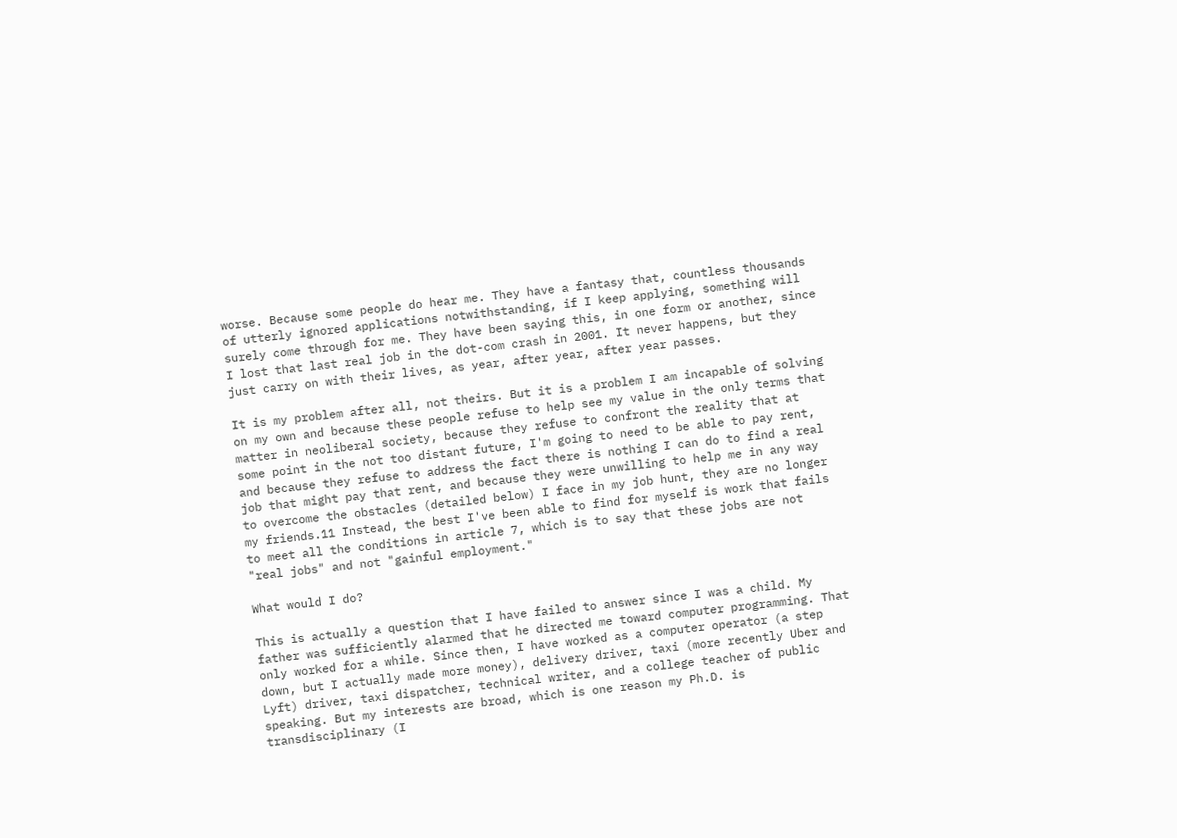worse. Because some people do hear me. They have a fantasy that, countless thousands of utterly ignored applications notwithstanding, if I keep applying, something will surely come through for me. They have been saying this, in one form or another, since I lost that last real job in the dot-com crash in 2001. It never happens, but they just carry on with their lives, as year, after year, after year passes.

It is my problem after all, not theirs. But it is a problem I am incapable of solving on my own and because these people refuse to help see my value in the only terms that matter in neoliberal society, because they refuse to confront the reality that at some point in the not too distant future, I'm going to need to be able to pay rent, and because they refuse to address the fact there is nothing I can do to find a real job that might pay that rent, and because they were unwilling to help me in any way to overcome the obstacles (detailed below) I face in my job hunt, they are no longer my friends.11 Instead, the best I've been able to find for myself is work that fails to meet all the conditions in article 7, which is to say that these jobs are not "real jobs" and not "gainful employment."

What would I do?

This is actually a question that I have failed to answer since I was a child. My father was sufficiently alarmed that he directed me toward computer programming. That only worked for a while. Since then, I have worked as a computer operator (a step down, but I actually made more money), delivery driver, taxi (more recently Uber and Lyft) driver, taxi dispatcher, technical writer, and a college teacher of public speaking. But my interests are broad, which is one reason my Ph.D. is transdisciplinary (I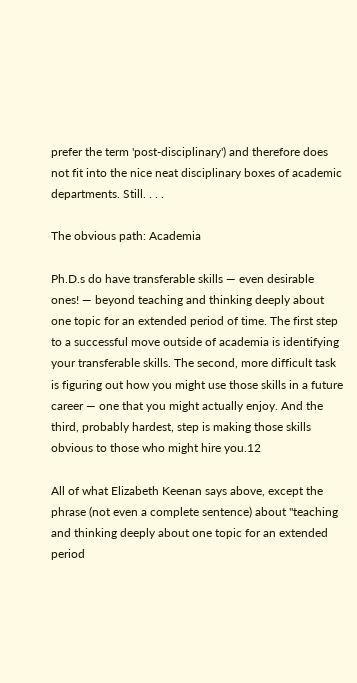prefer the term 'post-disciplinary') and therefore does not fit into the nice neat disciplinary boxes of academic departments. Still. . . .

The obvious path: Academia

Ph.D.s do have transferable skills — even desirable ones! — beyond teaching and thinking deeply about one topic for an extended period of time. The first step to a successful move outside of academia is identifying your transferable skills. The second, more difficult task is figuring out how you might use those skills in a future career — one that you might actually enjoy. And the third, probably hardest, step is making those skills obvious to those who might hire you.12

All of what Elizabeth Keenan says above, except the phrase (not even a complete sentence) about "teaching and thinking deeply about one topic for an extended period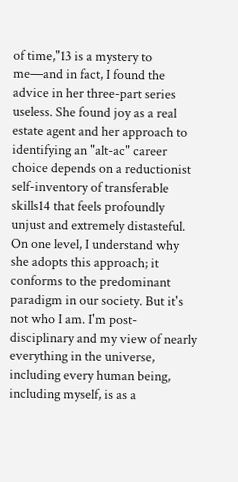of time,"13 is a mystery to me—and in fact, I found the advice in her three-part series useless. She found joy as a real estate agent and her approach to identifying an "alt-ac" career choice depends on a reductionist self-inventory of transferable skills14 that feels profoundly unjust and extremely distasteful. On one level, I understand why she adopts this approach; it conforms to the predominant paradigm in our society. But it's not who I am. I'm post-disciplinary and my view of nearly everything in the universe, including every human being, including myself, is as a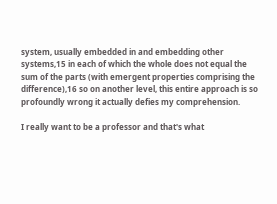system, usually embedded in and embedding other systems,15 in each of which the whole does not equal the sum of the parts (with emergent properties comprising the difference),16 so on another level, this entire approach is so profoundly wrong it actually defies my comprehension.

I really want to be a professor and that's what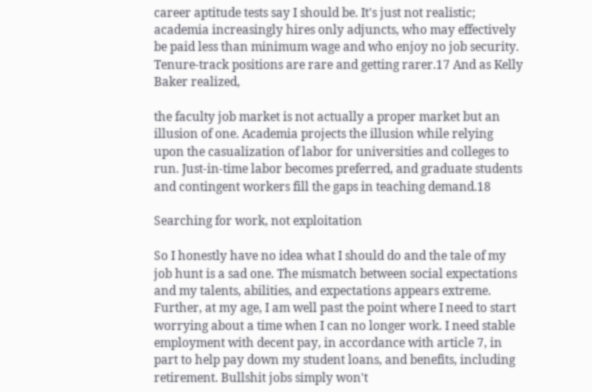career aptitude tests say I should be. It's just not realistic; academia increasingly hires only adjuncts, who may effectively be paid less than minimum wage and who enjoy no job security. Tenure-track positions are rare and getting rarer.17 And as Kelly Baker realized,

the faculty job market is not actually a proper market but an illusion of one. Academia projects the illusion while relying upon the casualization of labor for universities and colleges to run. Just-in-time labor becomes preferred, and graduate students and contingent workers fill the gaps in teaching demand.18

Searching for work, not exploitation

So I honestly have no idea what I should do and the tale of my job hunt is a sad one. The mismatch between social expectations and my talents, abilities, and expectations appears extreme. Further, at my age, I am well past the point where I need to start worrying about a time when I can no longer work. I need stable employment with decent pay, in accordance with article 7, in part to help pay down my student loans, and benefits, including retirement. Bullshit jobs simply won't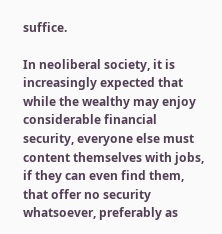suffice.

In neoliberal society, it is increasingly expected that while the wealthy may enjoy considerable financial security, everyone else must content themselves with jobs, if they can even find them, that offer no security whatsoever, preferably as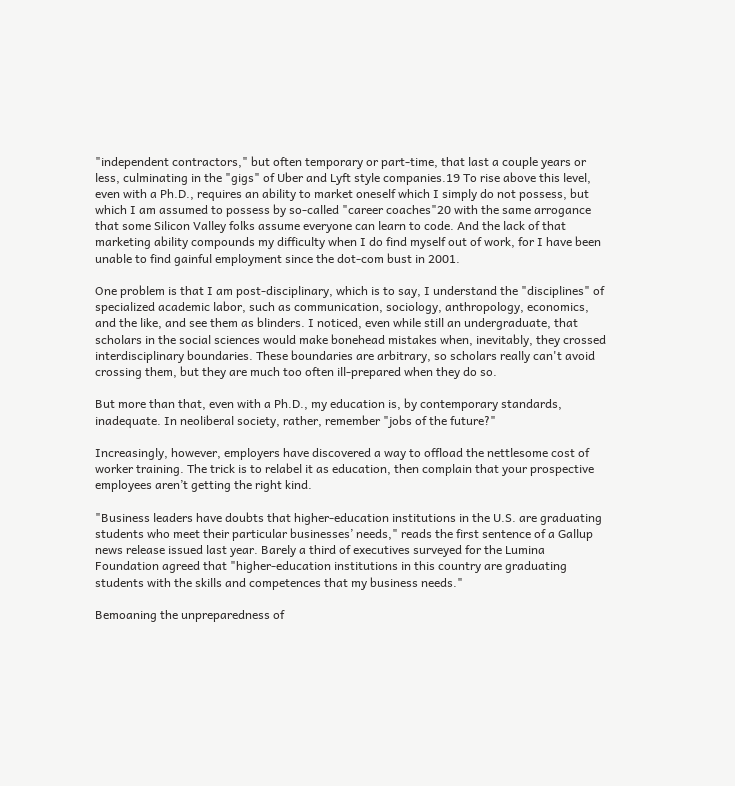"independent contractors," but often temporary or part-time, that last a couple years or less, culminating in the "gigs" of Uber and Lyft style companies.19 To rise above this level, even with a Ph.D., requires an ability to market oneself which I simply do not possess, but which I am assumed to possess by so-called "career coaches"20 with the same arrogance that some Silicon Valley folks assume everyone can learn to code. And the lack of that marketing ability compounds my difficulty when I do find myself out of work, for I have been unable to find gainful employment since the dot-com bust in 2001.

One problem is that I am post-disciplinary, which is to say, I understand the "disciplines" of specialized academic labor, such as communication, sociology, anthropology, economics, and the like, and see them as blinders. I noticed, even while still an undergraduate, that scholars in the social sciences would make bonehead mistakes when, inevitably, they crossed interdisciplinary boundaries. These boundaries are arbitrary, so scholars really can't avoid crossing them, but they are much too often ill-prepared when they do so.

But more than that, even with a Ph.D., my education is, by contemporary standards, inadequate. In neoliberal society, rather, remember "jobs of the future?"

Increasingly, however, employers have discovered a way to offload the nettlesome cost of worker training. The trick is to relabel it as education, then complain that your prospective employees aren’t getting the right kind.

"Business leaders have doubts that higher-education institutions in the U.S. are graduating students who meet their particular businesses’ needs," reads the first sentence of a Gallup news release issued last year. Barely a third of executives surveyed for the Lumina Foundation agreed that "higher-education institutions in this country are graduating students with the skills and competences that my business needs."

Bemoaning the unpreparedness of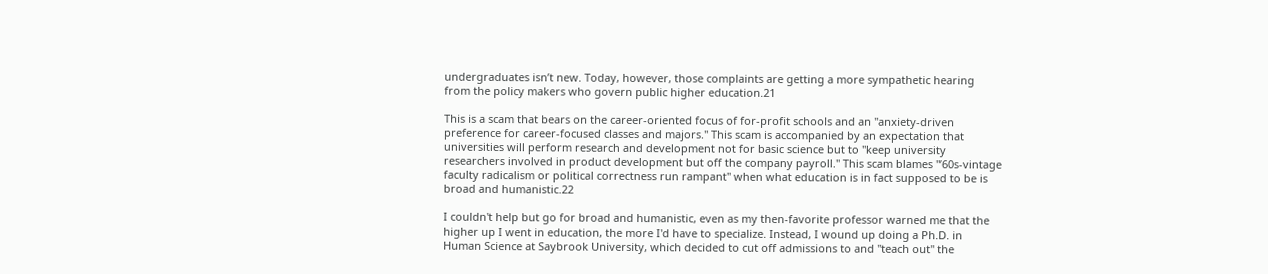undergraduates isn’t new. Today, however, those complaints are getting a more sympathetic hearing from the policy makers who govern public higher education.21

This is a scam that bears on the career-oriented focus of for-profit schools and an "anxiety-driven preference for career-focused classes and majors." This scam is accompanied by an expectation that universities will perform research and development not for basic science but to "keep university researchers involved in product development but off the company payroll." This scam blames "’60s-vintage faculty radicalism or political correctness run rampant" when what education is in fact supposed to be is broad and humanistic.22

I couldn't help but go for broad and humanistic, even as my then-favorite professor warned me that the higher up I went in education, the more I'd have to specialize. Instead, I wound up doing a Ph.D. in Human Science at Saybrook University, which decided to cut off admissions to and "teach out" the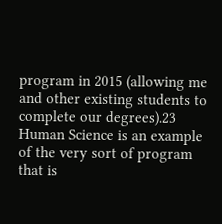program in 2015 (allowing me and other existing students to complete our degrees).23 Human Science is an example of the very sort of program that is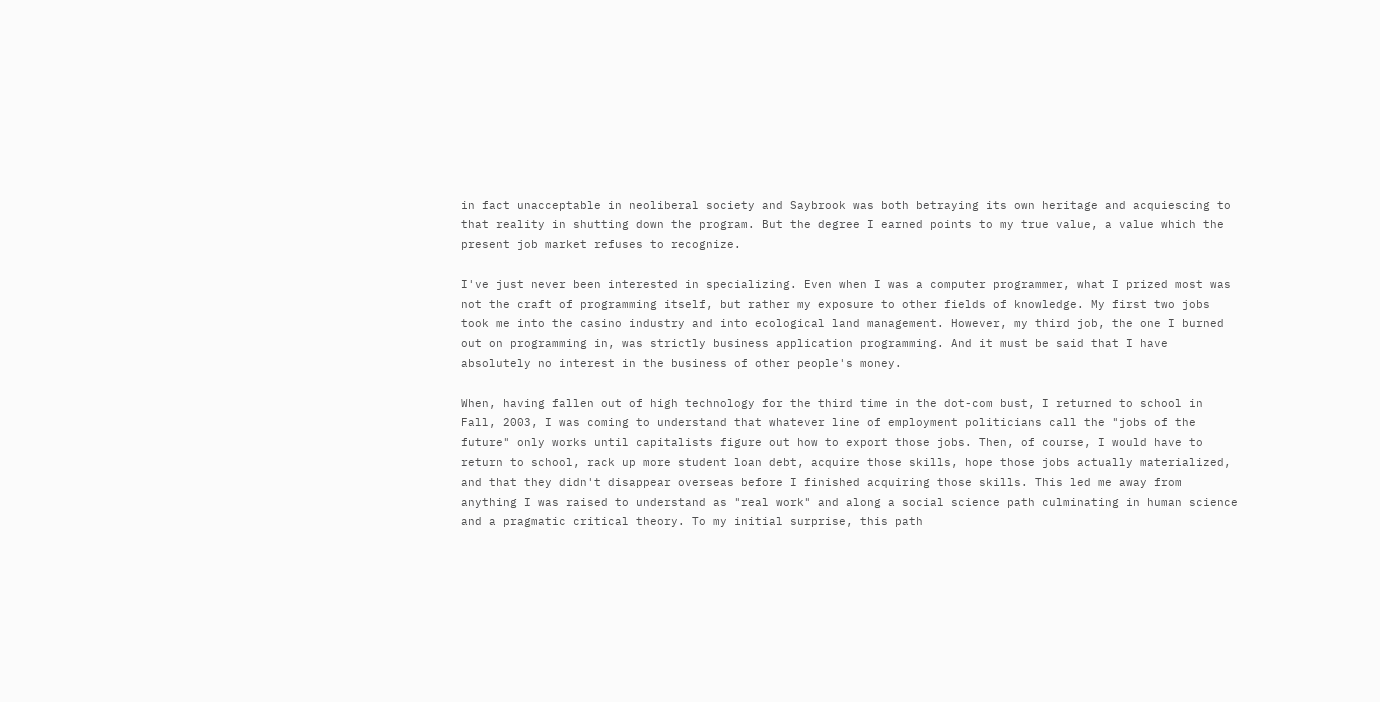in fact unacceptable in neoliberal society and Saybrook was both betraying its own heritage and acquiescing to that reality in shutting down the program. But the degree I earned points to my true value, a value which the present job market refuses to recognize.

I've just never been interested in specializing. Even when I was a computer programmer, what I prized most was not the craft of programming itself, but rather my exposure to other fields of knowledge. My first two jobs took me into the casino industry and into ecological land management. However, my third job, the one I burned out on programming in, was strictly business application programming. And it must be said that I have absolutely no interest in the business of other people's money.

When, having fallen out of high technology for the third time in the dot-com bust, I returned to school in Fall, 2003, I was coming to understand that whatever line of employment politicians call the "jobs of the future" only works until capitalists figure out how to export those jobs. Then, of course, I would have to return to school, rack up more student loan debt, acquire those skills, hope those jobs actually materialized, and that they didn't disappear overseas before I finished acquiring those skills. This led me away from anything I was raised to understand as "real work" and along a social science path culminating in human science and a pragmatic critical theory. To my initial surprise, this path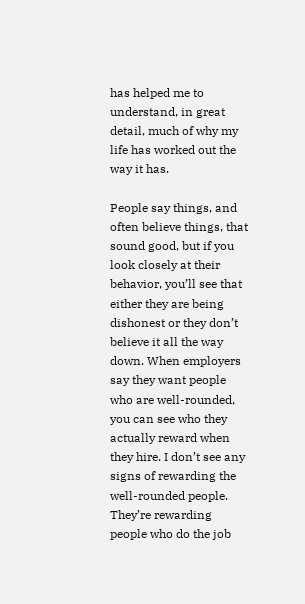has helped me to understand, in great detail, much of why my life has worked out the way it has.

People say things, and often believe things, that sound good, but if you look closely at their behavior, you’ll see that either they are being dishonest or they don’t believe it all the way down. When employers say they want people who are well-rounded, you can see who they actually reward when they hire. I don’t see any signs of rewarding the well-rounded people. They’re rewarding people who do the job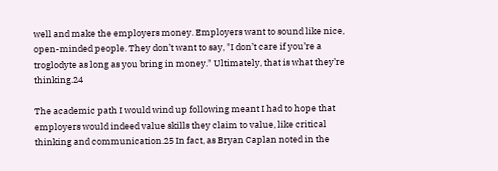well and make the employers money. Employers want to sound like nice, open-minded people. They don’t want to say, "I don’t care if you’re a troglodyte as long as you bring in money." Ultimately, that is what they’re thinking.24

The academic path I would wind up following meant I had to hope that employers would indeed value skills they claim to value, like critical thinking and communication.25 In fact, as Bryan Caplan noted in the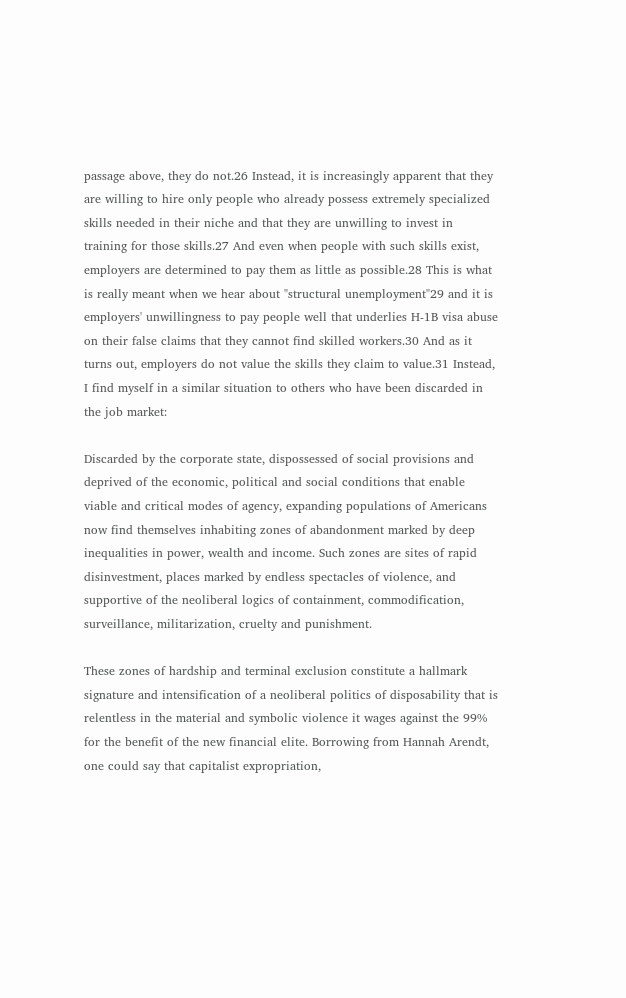passage above, they do not.26 Instead, it is increasingly apparent that they are willing to hire only people who already possess extremely specialized skills needed in their niche and that they are unwilling to invest in training for those skills.27 And even when people with such skills exist, employers are determined to pay them as little as possible.28 This is what is really meant when we hear about "structural unemployment"29 and it is employers' unwillingness to pay people well that underlies H-1B visa abuse on their false claims that they cannot find skilled workers.30 And as it turns out, employers do not value the skills they claim to value.31 Instead, I find myself in a similar situation to others who have been discarded in the job market:

Discarded by the corporate state, dispossessed of social provisions and deprived of the economic, political and social conditions that enable viable and critical modes of agency, expanding populations of Americans now find themselves inhabiting zones of abandonment marked by deep inequalities in power, wealth and income. Such zones are sites of rapid disinvestment, places marked by endless spectacles of violence, and supportive of the neoliberal logics of containment, commodification, surveillance, militarization, cruelty and punishment.

These zones of hardship and terminal exclusion constitute a hallmark signature and intensification of a neoliberal politics of disposability that is relentless in the material and symbolic violence it wages against the 99% for the benefit of the new financial elite. Borrowing from Hannah Arendt, one could say that capitalist expropriation,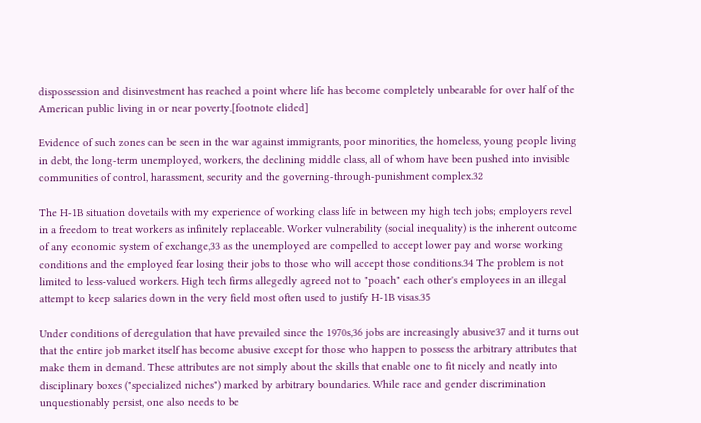dispossession and disinvestment has reached a point where life has become completely unbearable for over half of the American public living in or near poverty.[footnote elided]

Evidence of such zones can be seen in the war against immigrants, poor minorities, the homeless, young people living in debt, the long-term unemployed, workers, the declining middle class, all of whom have been pushed into invisible communities of control, harassment, security and the governing-through-punishment complex.32

The H-1B situation dovetails with my experience of working class life in between my high tech jobs; employers revel in a freedom to treat workers as infinitely replaceable. Worker vulnerability (social inequality) is the inherent outcome of any economic system of exchange,33 as the unemployed are compelled to accept lower pay and worse working conditions and the employed fear losing their jobs to those who will accept those conditions.34 The problem is not limited to less-valued workers. High tech firms allegedly agreed not to "poach" each other's employees in an illegal attempt to keep salaries down in the very field most often used to justify H-1B visas.35

Under conditions of deregulation that have prevailed since the 1970s,36 jobs are increasingly abusive37 and it turns out that the entire job market itself has become abusive except for those who happen to possess the arbitrary attributes that make them in demand. These attributes are not simply about the skills that enable one to fit nicely and neatly into disciplinary boxes ("specialized niches") marked by arbitrary boundaries. While race and gender discrimination unquestionably persist, one also needs to be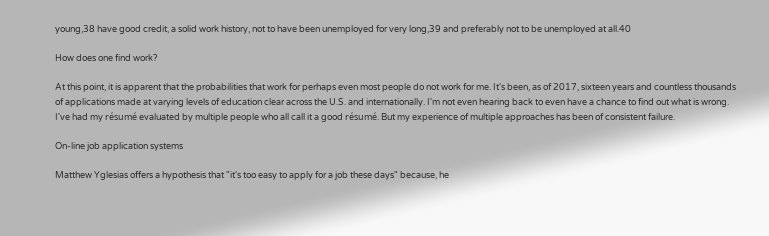young,38 have good credit, a solid work history, not to have been unemployed for very long,39 and preferably not to be unemployed at all.40

How does one find work?

At this point, it is apparent that the probabilities that work for perhaps even most people do not work for me. It's been, as of 2017, sixteen years and countless thousands of applications made at varying levels of education clear across the U.S. and internationally. I'm not even hearing back to even have a chance to find out what is wrong. I've had my résumé evaluated by multiple people who all call it a good résumé. But my experience of multiple approaches has been of consistent failure.

On-line job application systems

Matthew Yglesias offers a hypothesis that "it's too easy to apply for a job these days" because, he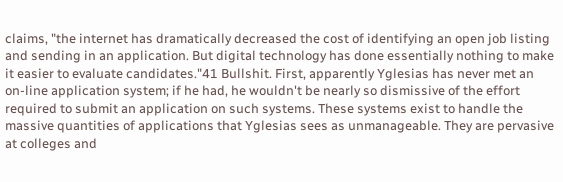claims, "the internet has dramatically decreased the cost of identifying an open job listing and sending in an application. But digital technology has done essentially nothing to make it easier to evaluate candidates."41 Bullshit. First, apparently Yglesias has never met an on-line application system; if he had, he wouldn't be nearly so dismissive of the effort required to submit an application on such systems. These systems exist to handle the massive quantities of applications that Yglesias sees as unmanageable. They are pervasive at colleges and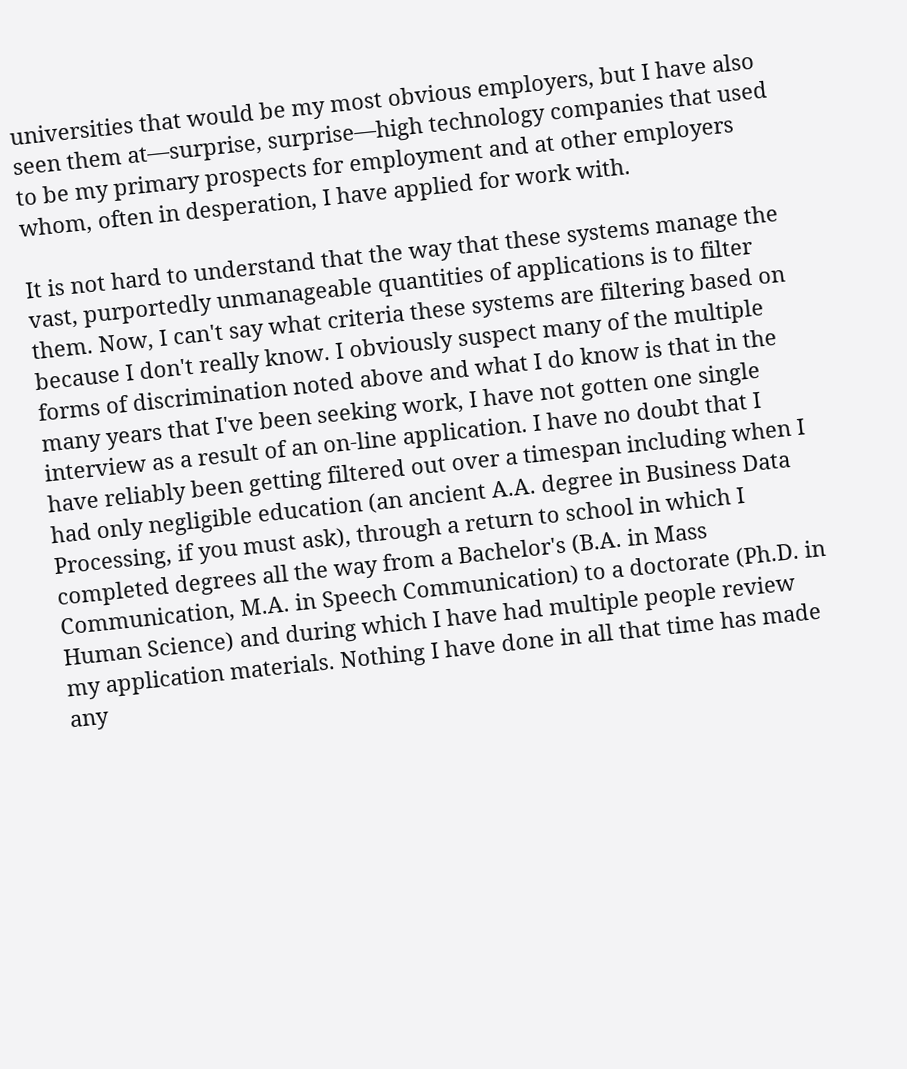universities that would be my most obvious employers, but I have also seen them at—surprise, surprise—high technology companies that used to be my primary prospects for employment and at other employers whom, often in desperation, I have applied for work with.

It is not hard to understand that the way that these systems manage the vast, purportedly unmanageable quantities of applications is to filter them. Now, I can't say what criteria these systems are filtering based on because I don't really know. I obviously suspect many of the multiple forms of discrimination noted above and what I do know is that in the many years that I've been seeking work, I have not gotten one single interview as a result of an on-line application. I have no doubt that I have reliably been getting filtered out over a timespan including when I had only negligible education (an ancient A.A. degree in Business Data Processing, if you must ask), through a return to school in which I completed degrees all the way from a Bachelor's (B.A. in Mass Communication, M.A. in Speech Communication) to a doctorate (Ph.D. in Human Science) and during which I have had multiple people review my application materials. Nothing I have done in all that time has made any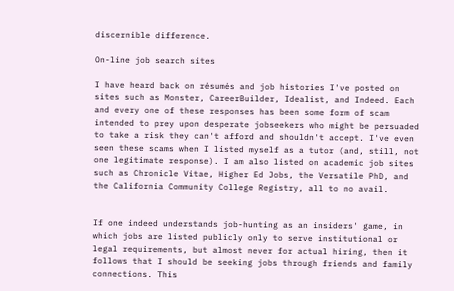discernible difference.

On-line job search sites

I have heard back on résumés and job histories I've posted on sites such as Monster, CareerBuilder, Idealist, and Indeed. Each and every one of these responses has been some form of scam intended to prey upon desperate jobseekers who might be persuaded to take a risk they can't afford and shouldn't accept. I've even seen these scams when I listed myself as a tutor (and, still, not one legitimate response). I am also listed on academic job sites such as Chronicle Vitae, Higher Ed Jobs, the Versatile PhD, and the California Community College Registry, all to no avail.


If one indeed understands job-hunting as an insiders' game, in which jobs are listed publicly only to serve institutional or legal requirements, but almost never for actual hiring, then it follows that I should be seeking jobs through friends and family connections. This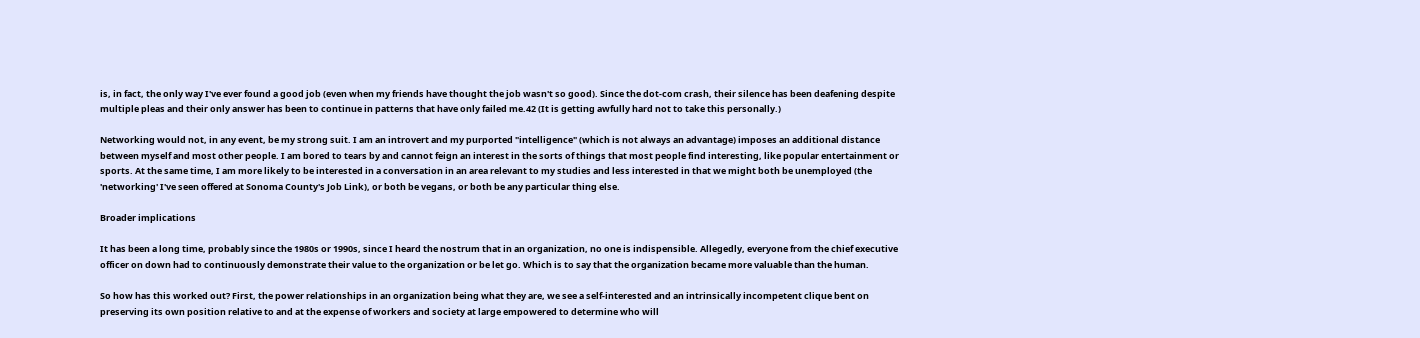is, in fact, the only way I've ever found a good job (even when my friends have thought the job wasn't so good). Since the dot-com crash, their silence has been deafening despite multiple pleas and their only answer has been to continue in patterns that have only failed me.42 (It is getting awfully hard not to take this personally.)

Networking would not, in any event, be my strong suit. I am an introvert and my purported "intelligence" (which is not always an advantage) imposes an additional distance between myself and most other people. I am bored to tears by and cannot feign an interest in the sorts of things that most people find interesting, like popular entertainment or sports. At the same time, I am more likely to be interested in a conversation in an area relevant to my studies and less interested in that we might both be unemployed (the 'networking' I've seen offered at Sonoma County's Job Link), or both be vegans, or both be any particular thing else.

Broader implications

It has been a long time, probably since the 1980s or 1990s, since I heard the nostrum that in an organization, no one is indispensible. Allegedly, everyone from the chief executive officer on down had to continuously demonstrate their value to the organization or be let go. Which is to say that the organization became more valuable than the human.

So how has this worked out? First, the power relationships in an organization being what they are, we see a self-interested and an intrinsically incompetent clique bent on preserving its own position relative to and at the expense of workers and society at large empowered to determine who will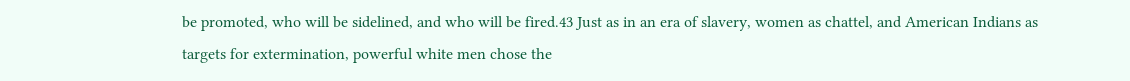be promoted, who will be sidelined, and who will be fired.43 Just as in an era of slavery, women as chattel, and American Indians as targets for extermination, powerful white men chose the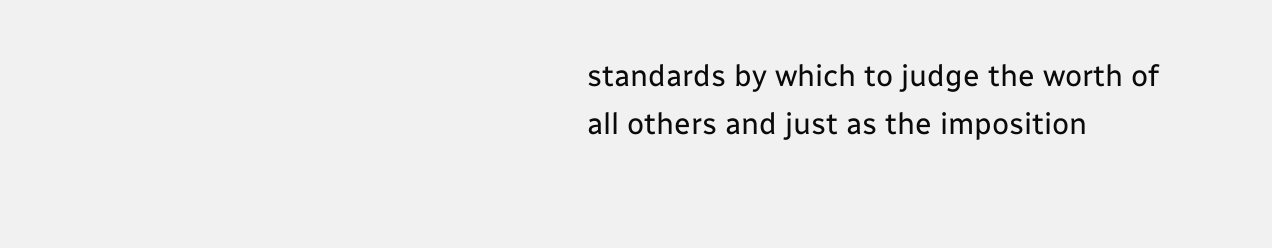standards by which to judge the worth of all others and just as the imposition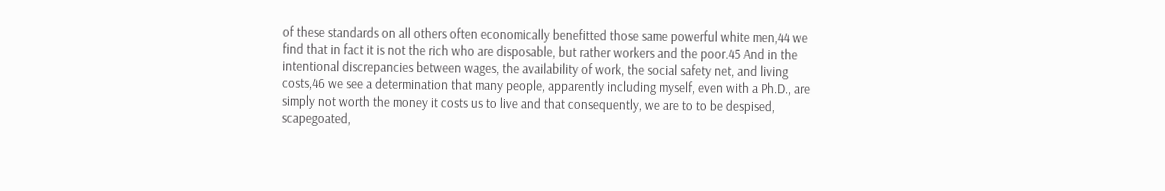of these standards on all others often economically benefitted those same powerful white men,44 we find that in fact it is not the rich who are disposable, but rather workers and the poor.45 And in the intentional discrepancies between wages, the availability of work, the social safety net, and living costs,46 we see a determination that many people, apparently including myself, even with a Ph.D., are simply not worth the money it costs us to live and that consequently, we are to to be despised, scapegoated,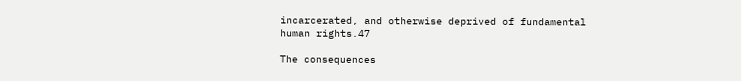incarcerated, and otherwise deprived of fundamental human rights.47

The consequences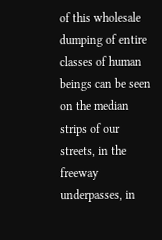of this wholesale dumping of entire classes of human beings can be seen on the median strips of our streets, in the freeway underpasses, in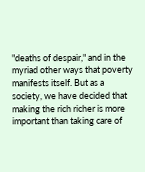"deaths of despair," and in the myriad other ways that poverty manifests itself. But as a society, we have decided that making the rich richer is more important than taking care of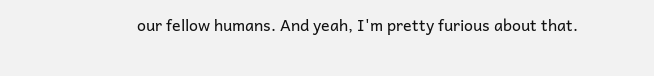our fellow humans. And yeah, I'm pretty furious about that.